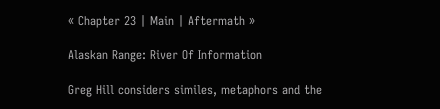« Chapter 23 | Main | Aftermath »

Alaskan Range: River Of Information

Greg Hill considers similes, metaphors and the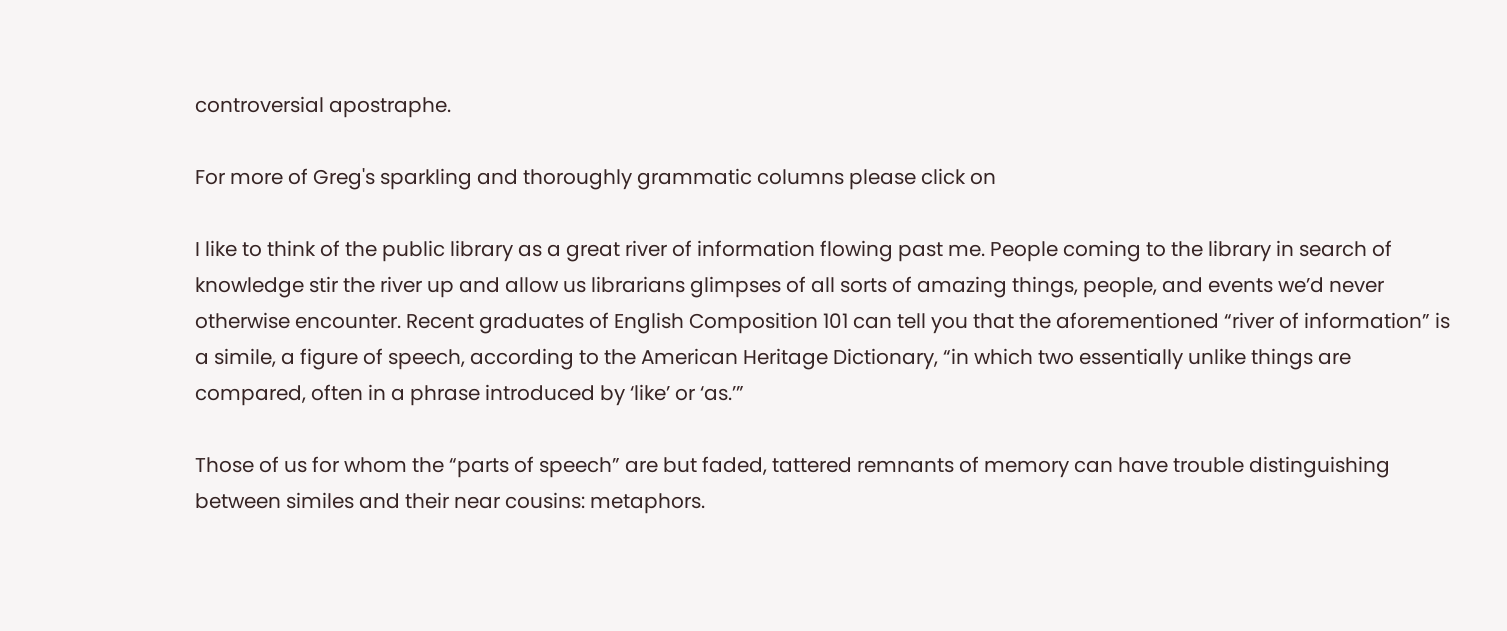controversial apostraphe.

For more of Greg's sparkling and thoroughly grammatic columns please click on

I like to think of the public library as a great river of information flowing past me. People coming to the library in search of knowledge stir the river up and allow us librarians glimpses of all sorts of amazing things, people, and events we’d never otherwise encounter. Recent graduates of English Composition 101 can tell you that the aforementioned “river of information” is a simile, a figure of speech, according to the American Heritage Dictionary, “in which two essentially unlike things are compared, often in a phrase introduced by ‘like’ or ‘as.’”

Those of us for whom the “parts of speech” are but faded, tattered remnants of memory can have trouble distinguishing between similes and their near cousins: metaphors.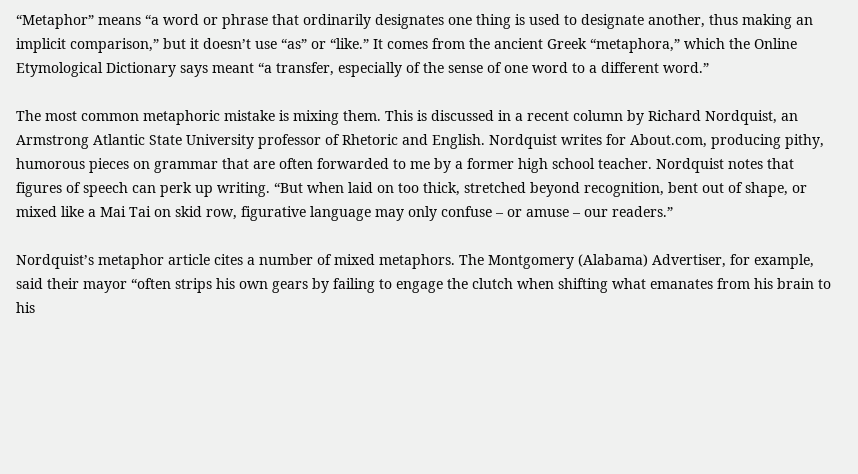“Metaphor” means “a word or phrase that ordinarily designates one thing is used to designate another, thus making an implicit comparison,” but it doesn’t use “as” or “like.” It comes from the ancient Greek “metaphora,” which the Online Etymological Dictionary says meant “a transfer, especially of the sense of one word to a different word.”

The most common metaphoric mistake is mixing them. This is discussed in a recent column by Richard Nordquist, an Armstrong Atlantic State University professor of Rhetoric and English. Nordquist writes for About.com, producing pithy, humorous pieces on grammar that are often forwarded to me by a former high school teacher. Nordquist notes that figures of speech can perk up writing. “But when laid on too thick, stretched beyond recognition, bent out of shape, or mixed like a Mai Tai on skid row, figurative language may only confuse – or amuse – our readers.”

Nordquist’s metaphor article cites a number of mixed metaphors. The Montgomery (Alabama) Advertiser, for example, said their mayor “often strips his own gears by failing to engage the clutch when shifting what emanates from his brain to his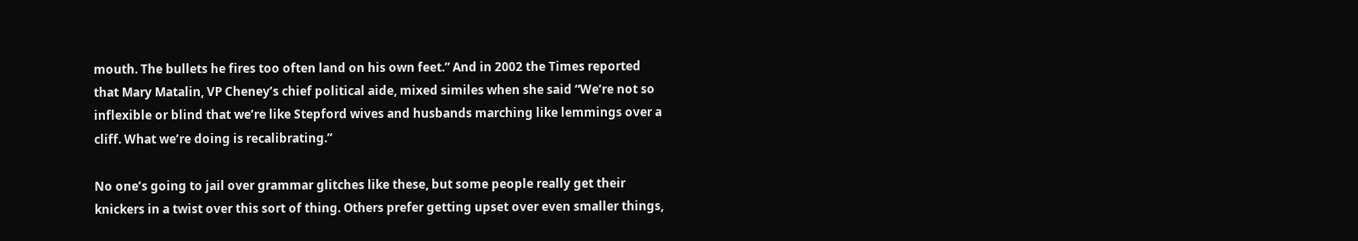mouth. The bullets he fires too often land on his own feet.” And in 2002 the Times reported that Mary Matalin, VP Cheney’s chief political aide, mixed similes when she said “We’re not so inflexible or blind that we’re like Stepford wives and husbands marching like lemmings over a cliff. What we’re doing is recalibrating.”

No one’s going to jail over grammar glitches like these, but some people really get their knickers in a twist over this sort of thing. Others prefer getting upset over even smaller things,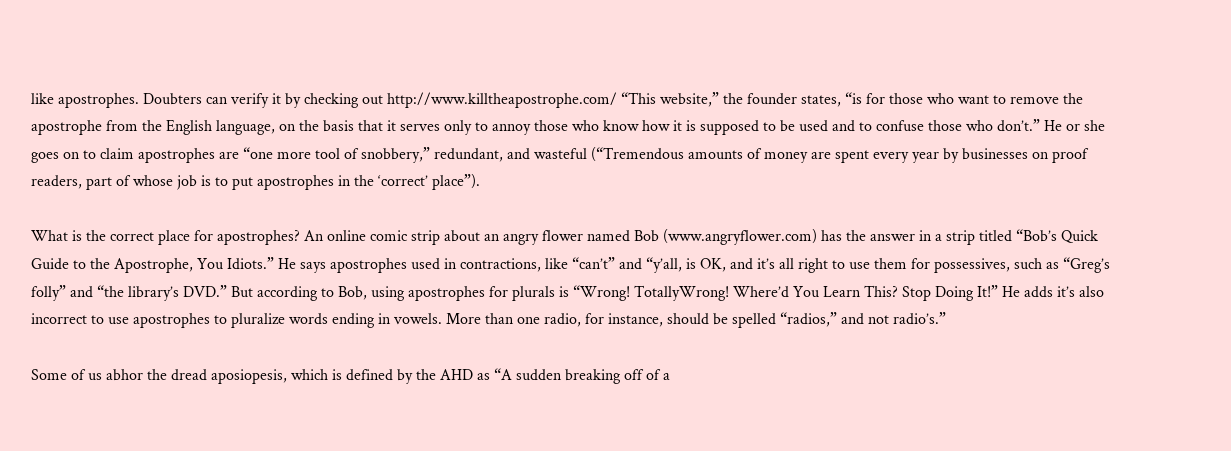like apostrophes. Doubters can verify it by checking out http://www.killtheapostrophe.com/ “This website,” the founder states, “is for those who want to remove the apostrophe from the English language, on the basis that it serves only to annoy those who know how it is supposed to be used and to confuse those who don’t.” He or she goes on to claim apostrophes are “one more tool of snobbery,” redundant, and wasteful (“Tremendous amounts of money are spent every year by businesses on proof readers, part of whose job is to put apostrophes in the ‘correct’ place”).

What is the correct place for apostrophes? An online comic strip about an angry flower named Bob (www.angryflower.com) has the answer in a strip titled “Bob’s Quick Guide to the Apostrophe, You Idiots.” He says apostrophes used in contractions, like “can’t” and “y’all, is OK, and it’s all right to use them for possessives, such as “Greg’s folly” and “the library’s DVD.” But according to Bob, using apostrophes for plurals is “Wrong! TotallyWrong! Where’d You Learn This? Stop Doing It!” He adds it’s also incorrect to use apostrophes to pluralize words ending in vowels. More than one radio, for instance, should be spelled “radios,” and not radio’s.”

Some of us abhor the dread aposiopesis, which is defined by the AHD as “A sudden breaking off of a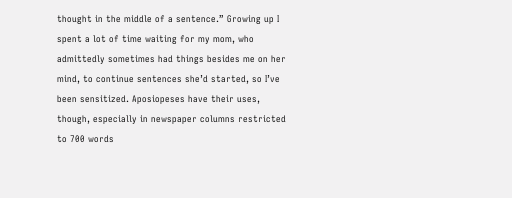thought in the middle of a sentence.” Growing up I spent a lot of time waiting for my mom, who admittedly sometimes had things besides me on her mind, to continue sentences she’d started, so I’ve been sensitized. Aposiopeses have their uses, though, especially in newspaper columns restricted to 700 words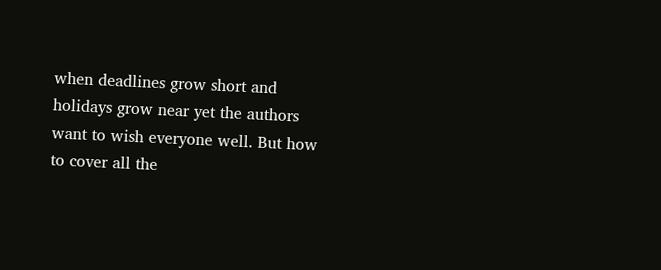when deadlines grow short and holidays grow near yet the authors want to wish everyone well. But how to cover all the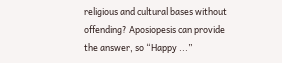religious and cultural bases without offending? Aposiopesis can provide the answer, so “Happy ...”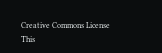Creative Commons License
This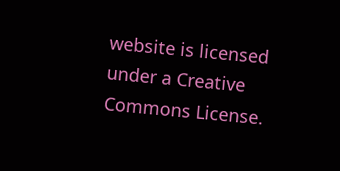website is licensed under a Creative Commons License.